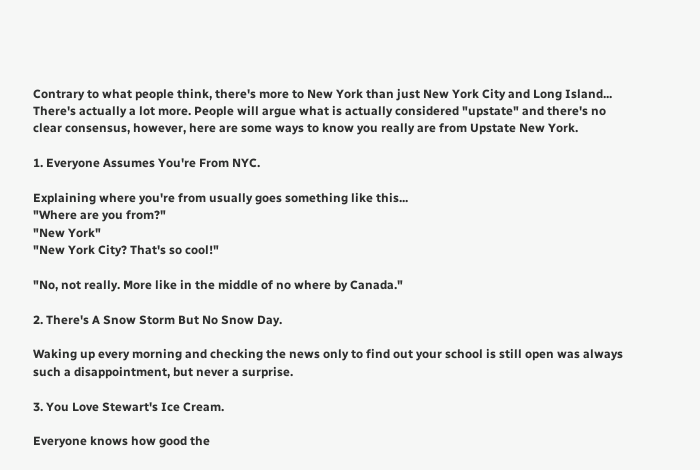Contrary to what people think, there's more to New York than just New York City and Long Island... There's actually a lot more. People will argue what is actually considered "upstate" and there's no clear consensus, however, here are some ways to know you really are from Upstate New York.

1. Everyone Assumes You're From NYC.

Explaining where you're from usually goes something like this...
"Where are you from?"
"New York"
"New York City? That's so cool!"

"No, not really. More like in the middle of no where by Canada."

2. There's A Snow Storm But No Snow Day.

Waking up every morning and checking the news only to find out your school is still open was always such a disappointment, but never a surprise.

3. You Love Stewart's Ice Cream.

Everyone knows how good the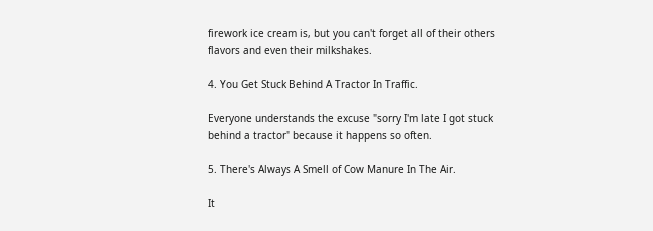firework ice cream is, but you can't forget all of their others flavors and even their milkshakes.

4. You Get Stuck Behind A Tractor In Traffic.

Everyone understands the excuse "sorry I'm late I got stuck behind a tractor" because it happens so often.

5. There's Always A Smell of Cow Manure In The Air.

It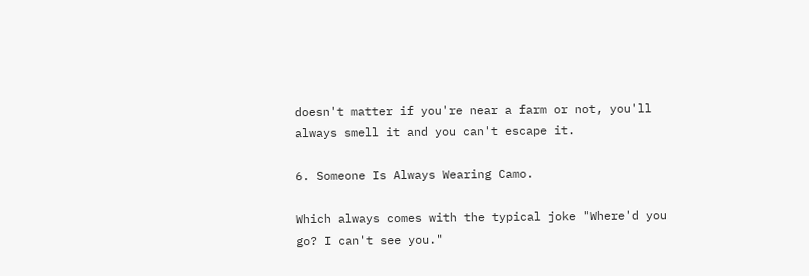doesn't matter if you're near a farm or not, you'll always smell it and you can't escape it.

6. Someone Is Always Wearing Camo.

Which always comes with the typical joke "Where'd you go? I can't see you."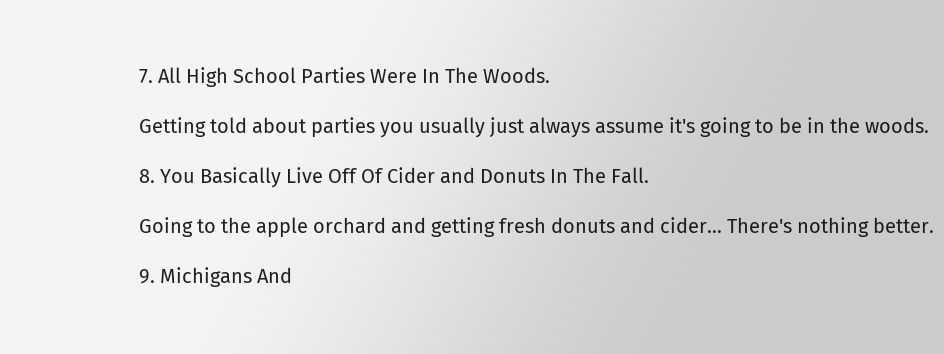7. All High School Parties Were In The Woods.

Getting told about parties you usually just always assume it's going to be in the woods.

8. You Basically Live Off Of Cider and Donuts In The Fall.

Going to the apple orchard and getting fresh donuts and cider... There's nothing better.

9. Michigans And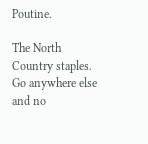Poutine.

The North Country staples. Go anywhere else and no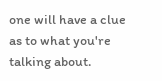one will have a clue as to what you're talking about.